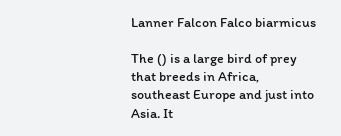Lanner Falcon Falco biarmicus

The () is a large bird of prey that breeds in Africa, southeast Europe and just into Asia. It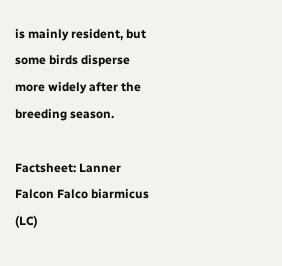is mainly resident, but some birds disperse more widely after the breeding season.

Factsheet: Lanner Falcon Falco biarmicus (LC)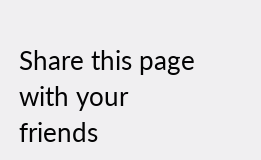Share this page with your friends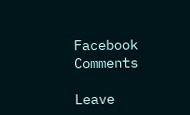Facebook Comments

Leave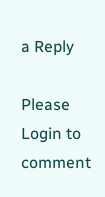a Reply

Please Login to comment